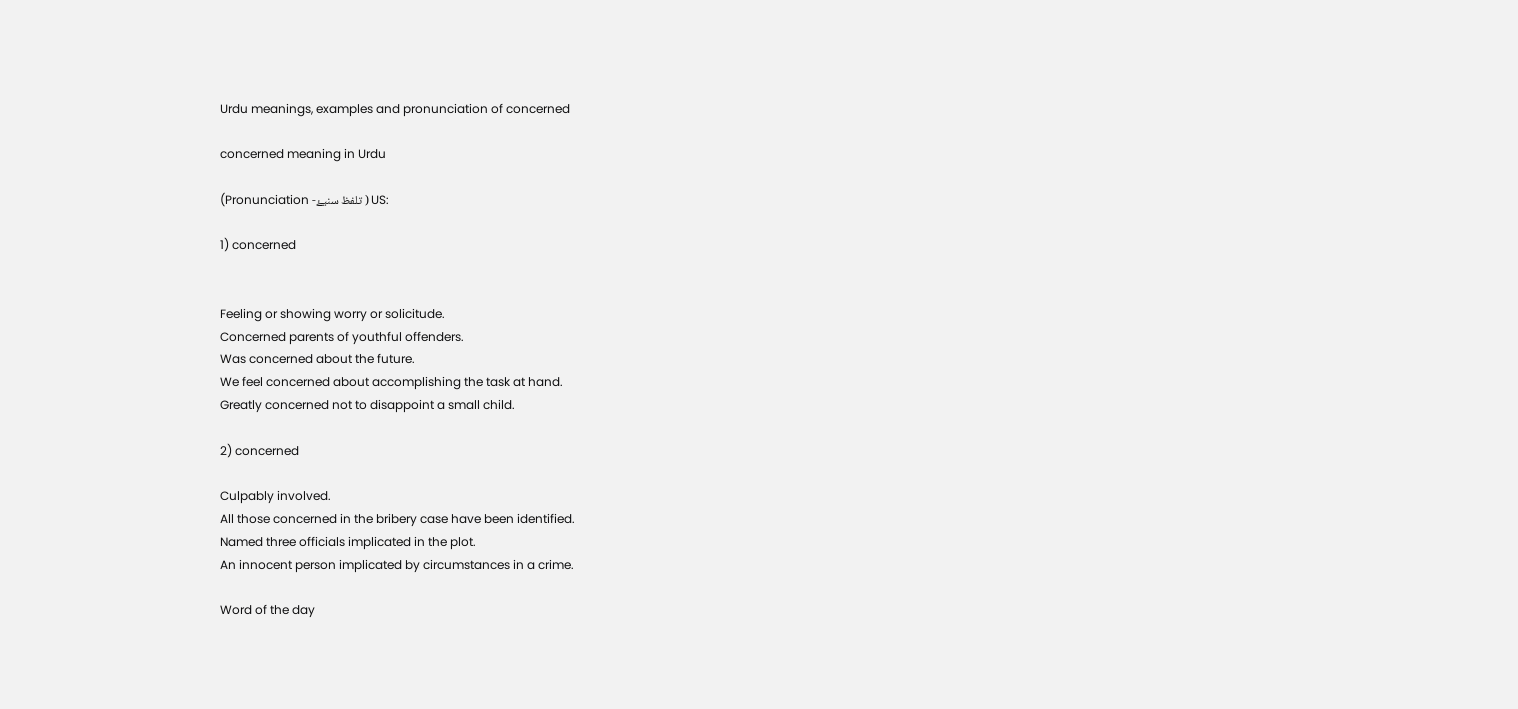Urdu meanings, examples and pronunciation of concerned

concerned meaning in Urdu

(Pronunciation -تلفظ سنیۓ ) US:

1) concerned


Feeling or showing worry or solicitude.
Concerned parents of youthful offenders.
Was concerned about the future.
We feel concerned about accomplishing the task at hand.
Greatly concerned not to disappoint a small child.

2) concerned

Culpably involved.
All those concerned in the bribery case have been identified.
Named three officials implicated in the plot.
An innocent person implicated by circumstances in a crime.

Word of the day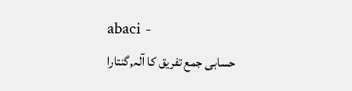abaci -
حسابی جمع تفریق کا آلہ,گنتارا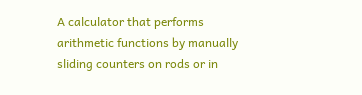A calculator that performs arithmetic functions by manually sliding counters on rods or in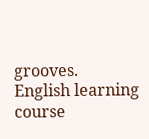grooves.
English learning course